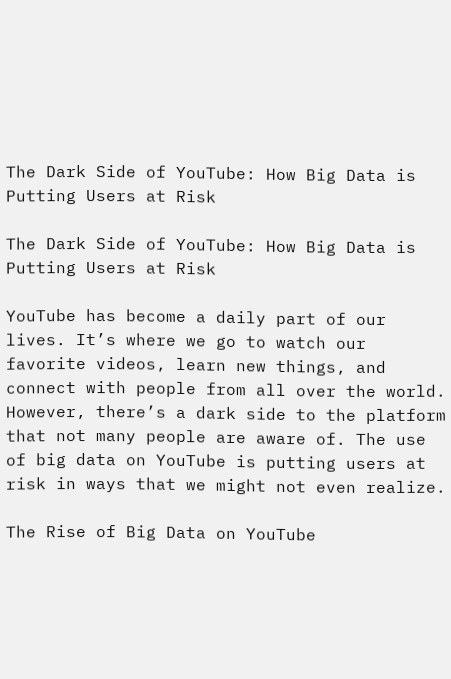The Dark Side of YouTube: How Big Data is Putting Users at Risk

The Dark Side of YouTube: How Big Data is Putting Users at Risk

YouTube has become a daily part of our lives. It’s where we go to watch our favorite videos, learn new things, and connect with people from all over the world. However, there’s a dark side to the platform that not many people are aware of. The use of big data on YouTube is putting users at risk in ways that we might not even realize.

The Rise of Big Data on YouTube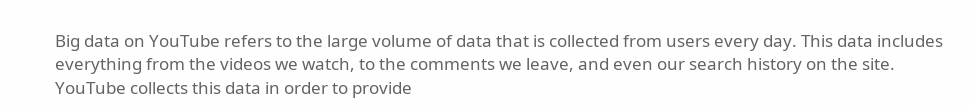Big data on YouTube refers to the large volume of data that is collected from users every day. This data includes everything from the videos we watch, to the comments we leave, and even our search history on the site. YouTube collects this data in order to provide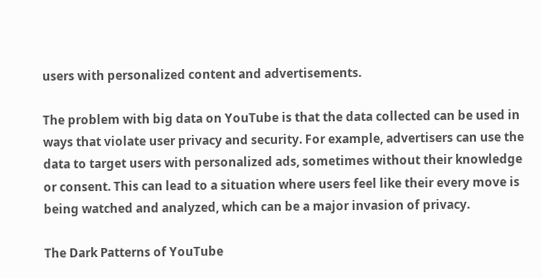users with personalized content and advertisements.

The problem with big data on YouTube is that the data collected can be used in ways that violate user privacy and security. For example, advertisers can use the data to target users with personalized ads, sometimes without their knowledge or consent. This can lead to a situation where users feel like their every move is being watched and analyzed, which can be a major invasion of privacy.

The Dark Patterns of YouTube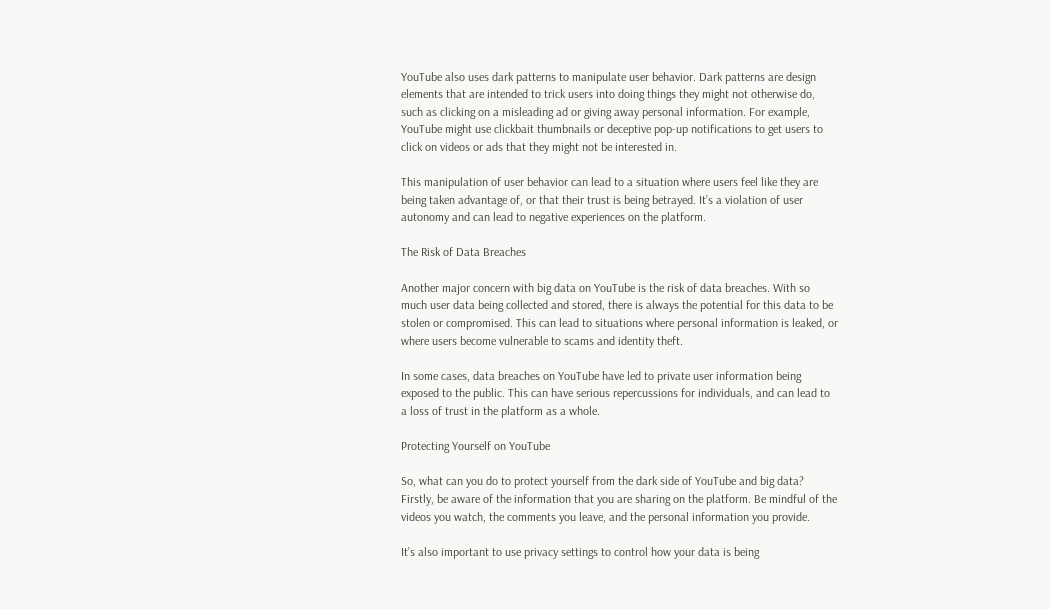YouTube also uses dark patterns to manipulate user behavior. Dark patterns are design elements that are intended to trick users into doing things they might not otherwise do, such as clicking on a misleading ad or giving away personal information. For example, YouTube might use clickbait thumbnails or deceptive pop-up notifications to get users to click on videos or ads that they might not be interested in.

This manipulation of user behavior can lead to a situation where users feel like they are being taken advantage of, or that their trust is being betrayed. It’s a violation of user autonomy and can lead to negative experiences on the platform.

The Risk of Data Breaches

Another major concern with big data on YouTube is the risk of data breaches. With so much user data being collected and stored, there is always the potential for this data to be stolen or compromised. This can lead to situations where personal information is leaked, or where users become vulnerable to scams and identity theft.

In some cases, data breaches on YouTube have led to private user information being exposed to the public. This can have serious repercussions for individuals, and can lead to a loss of trust in the platform as a whole.

Protecting Yourself on YouTube

So, what can you do to protect yourself from the dark side of YouTube and big data? Firstly, be aware of the information that you are sharing on the platform. Be mindful of the videos you watch, the comments you leave, and the personal information you provide.

It’s also important to use privacy settings to control how your data is being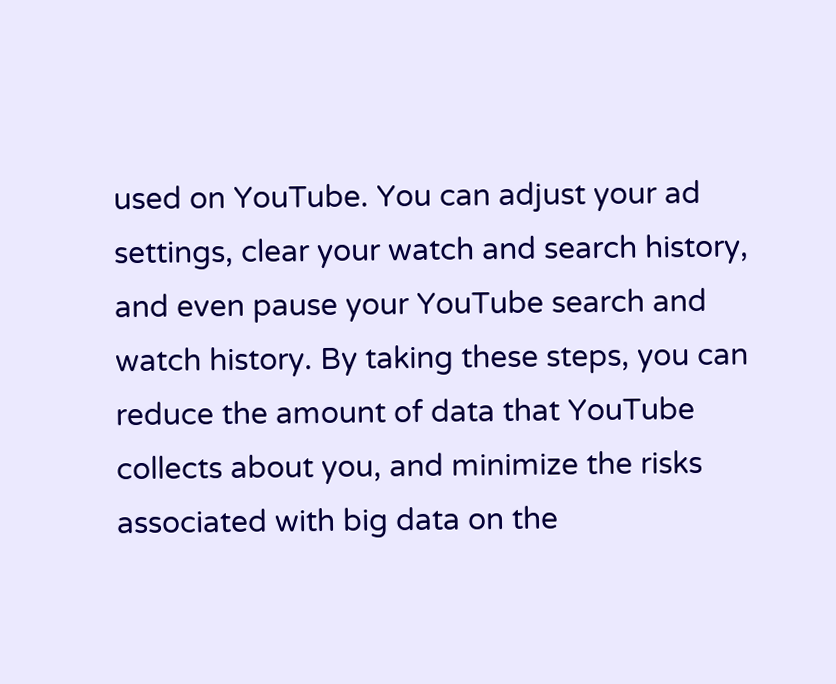used on YouTube. You can adjust your ad settings, clear your watch and search history, and even pause your YouTube search and watch history. By taking these steps, you can reduce the amount of data that YouTube collects about you, and minimize the risks associated with big data on the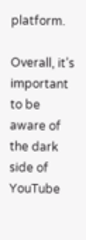platform.

Overall, it’s important to be aware of the dark side of YouTube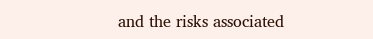and the risks associated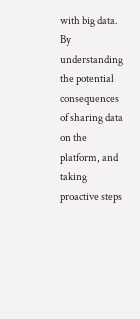with big data. By understanding the potential consequences of sharing data on the platform, and taking proactive steps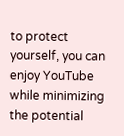to protect yourself, you can enjoy YouTube while minimizing the potential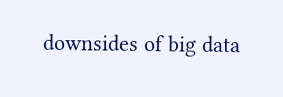downsides of big data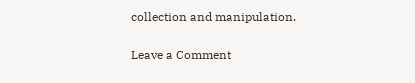collection and manipulation.

Leave a Comment